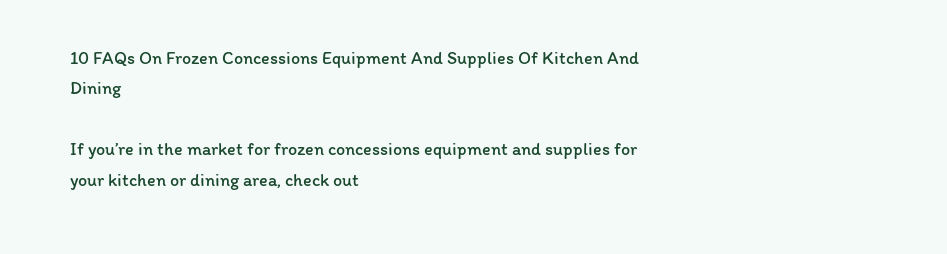10 FAQs On Frozen Concessions Equipment And Supplies Of Kitchen And Dining

If you’re in the market for frozen concessions equipment and supplies for your kitchen or dining area, check out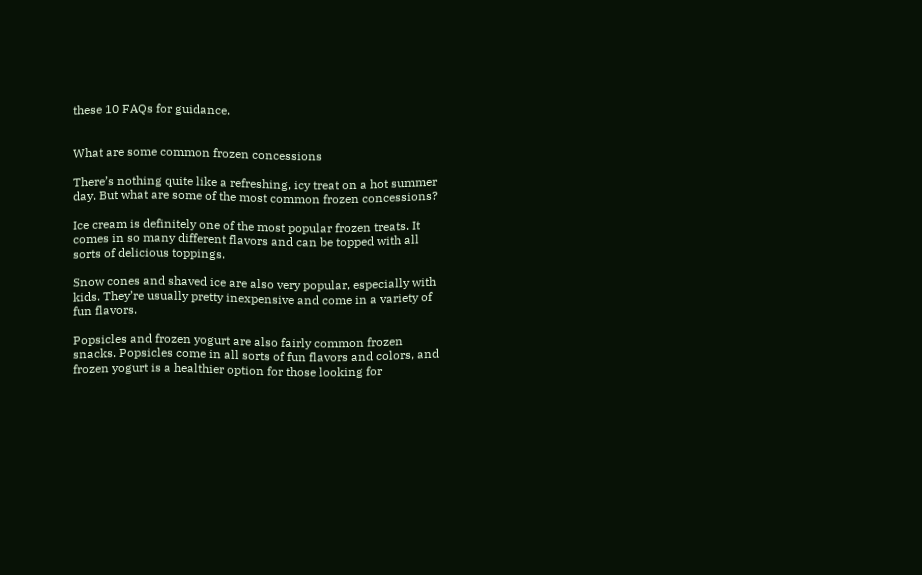these 10 FAQs for guidance.


What are some common frozen concessions

There’s nothing quite like a refreshing, icy treat on a hot summer day. But what are some of the most common frozen concessions?

Ice cream is definitely one of the most popular frozen treats. It comes in so many different flavors and can be topped with all sorts of delicious toppings.

Snow cones and shaved ice are also very popular, especially with kids. They’re usually pretty inexpensive and come in a variety of fun flavors.

Popsicles and frozen yogurt are also fairly common frozen snacks. Popsicles come in all sorts of fun flavors and colors, and frozen yogurt is a healthier option for those looking for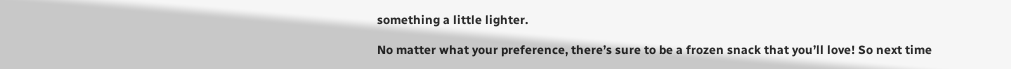something a little lighter.

No matter what your preference, there’s sure to be a frozen snack that you’ll love! So next time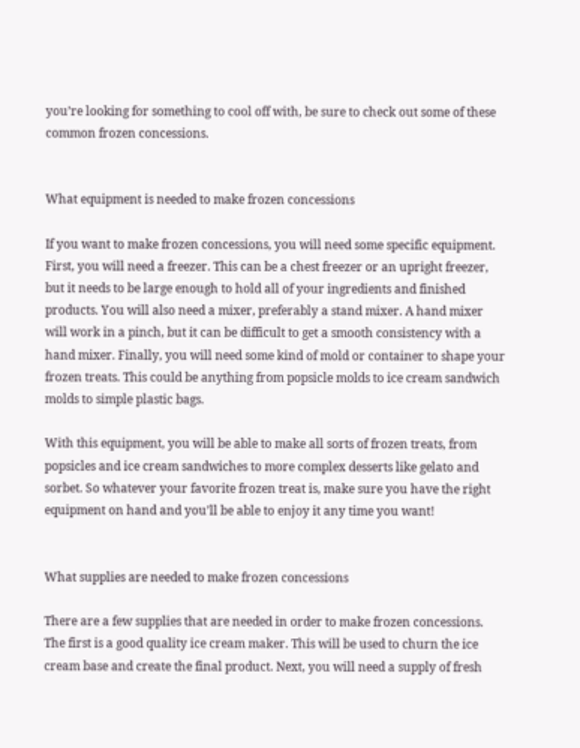you’re looking for something to cool off with, be sure to check out some of these common frozen concessions.


What equipment is needed to make frozen concessions

If you want to make frozen concessions, you will need some specific equipment. First, you will need a freezer. This can be a chest freezer or an upright freezer, but it needs to be large enough to hold all of your ingredients and finished products. You will also need a mixer, preferably a stand mixer. A hand mixer will work in a pinch, but it can be difficult to get a smooth consistency with a hand mixer. Finally, you will need some kind of mold or container to shape your frozen treats. This could be anything from popsicle molds to ice cream sandwich molds to simple plastic bags.

With this equipment, you will be able to make all sorts of frozen treats, from popsicles and ice cream sandwiches to more complex desserts like gelato and sorbet. So whatever your favorite frozen treat is, make sure you have the right equipment on hand and you’ll be able to enjoy it any time you want!


What supplies are needed to make frozen concessions

There are a few supplies that are needed in order to make frozen concessions. The first is a good quality ice cream maker. This will be used to churn the ice cream base and create the final product. Next, you will need a supply of fresh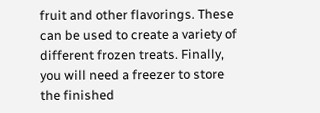fruit and other flavorings. These can be used to create a variety of different frozen treats. Finally, you will need a freezer to store the finished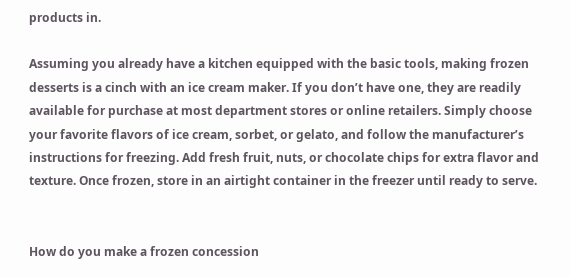products in.

Assuming you already have a kitchen equipped with the basic tools, making frozen desserts is a cinch with an ice cream maker. If you don’t have one, they are readily available for purchase at most department stores or online retailers. Simply choose your favorite flavors of ice cream, sorbet, or gelato, and follow the manufacturer’s instructions for freezing. Add fresh fruit, nuts, or chocolate chips for extra flavor and texture. Once frozen, store in an airtight container in the freezer until ready to serve.


How do you make a frozen concession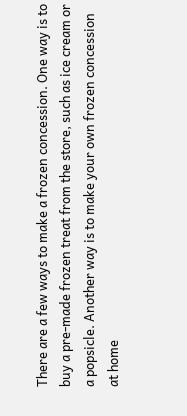There are a few ways to make a frozen concession. One way is to buy a pre-made frozen treat from the store, such as ice cream or a popsicle. Another way is to make your own frozen concession at home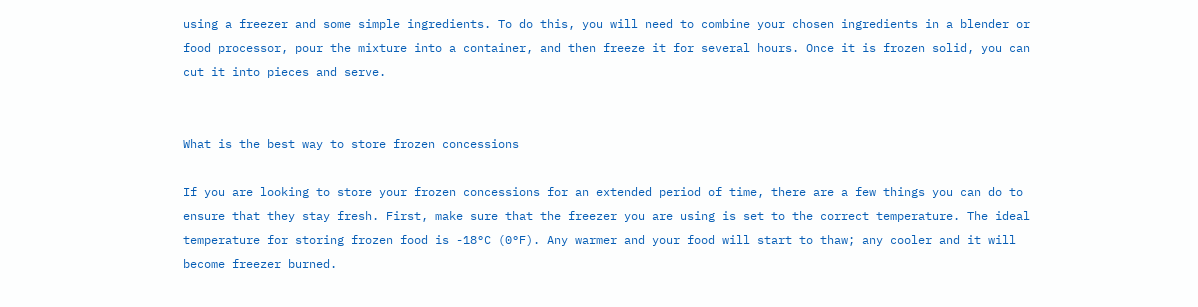using a freezer and some simple ingredients. To do this, you will need to combine your chosen ingredients in a blender or food processor, pour the mixture into a container, and then freeze it for several hours. Once it is frozen solid, you can cut it into pieces and serve.


What is the best way to store frozen concessions

If you are looking to store your frozen concessions for an extended period of time, there are a few things you can do to ensure that they stay fresh. First, make sure that the freezer you are using is set to the correct temperature. The ideal temperature for storing frozen food is -18°C (0°F). Any warmer and your food will start to thaw; any cooler and it will become freezer burned.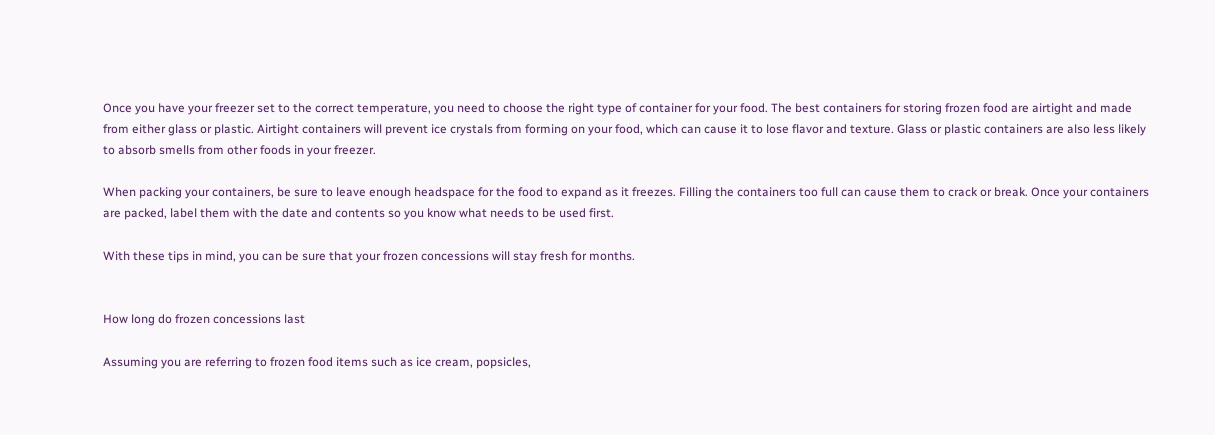Once you have your freezer set to the correct temperature, you need to choose the right type of container for your food. The best containers for storing frozen food are airtight and made from either glass or plastic. Airtight containers will prevent ice crystals from forming on your food, which can cause it to lose flavor and texture. Glass or plastic containers are also less likely to absorb smells from other foods in your freezer.

When packing your containers, be sure to leave enough headspace for the food to expand as it freezes. Filling the containers too full can cause them to crack or break. Once your containers are packed, label them with the date and contents so you know what needs to be used first.

With these tips in mind, you can be sure that your frozen concessions will stay fresh for months.


How long do frozen concessions last

Assuming you are referring to frozen food items such as ice cream, popsicles,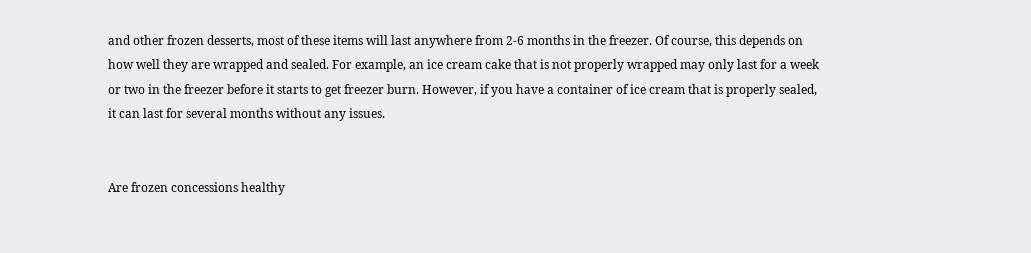and other frozen desserts, most of these items will last anywhere from 2-6 months in the freezer. Of course, this depends on how well they are wrapped and sealed. For example, an ice cream cake that is not properly wrapped may only last for a week or two in the freezer before it starts to get freezer burn. However, if you have a container of ice cream that is properly sealed, it can last for several months without any issues.


Are frozen concessions healthy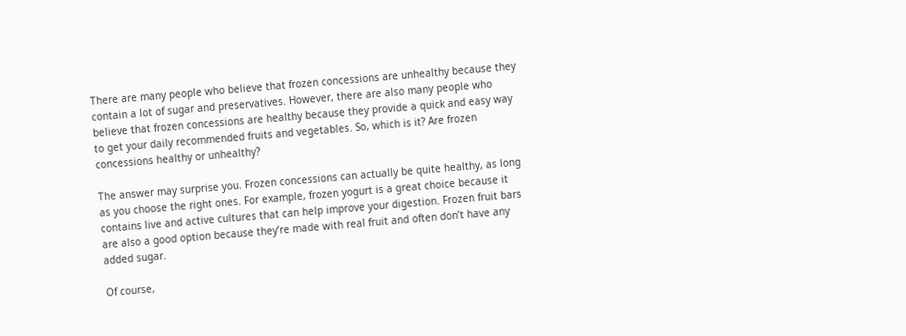There are many people who believe that frozen concessions are unhealthy because they contain a lot of sugar and preservatives. However, there are also many people who believe that frozen concessions are healthy because they provide a quick and easy way to get your daily recommended fruits and vegetables. So, which is it? Are frozen concessions healthy or unhealthy?

The answer may surprise you. Frozen concessions can actually be quite healthy, as long as you choose the right ones. For example, frozen yogurt is a great choice because it contains live and active cultures that can help improve your digestion. Frozen fruit bars are also a good option because they’re made with real fruit and often don’t have any added sugar.

Of course,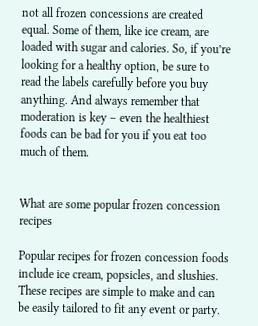not all frozen concessions are created equal. Some of them, like ice cream, are loaded with sugar and calories. So, if you’re looking for a healthy option, be sure to read the labels carefully before you buy anything. And always remember that moderation is key – even the healthiest foods can be bad for you if you eat too much of them.


What are some popular frozen concession recipes

Popular recipes for frozen concession foods include ice cream, popsicles, and slushies. These recipes are simple to make and can be easily tailored to fit any event or party.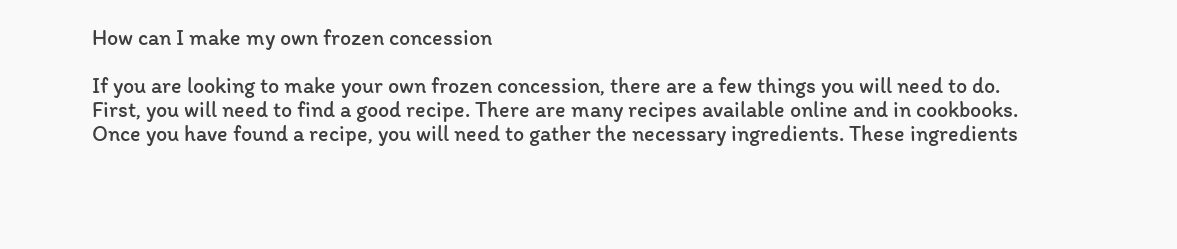How can I make my own frozen concession

If you are looking to make your own frozen concession, there are a few things you will need to do. First, you will need to find a good recipe. There are many recipes available online and in cookbooks. Once you have found a recipe, you will need to gather the necessary ingredients. These ingredients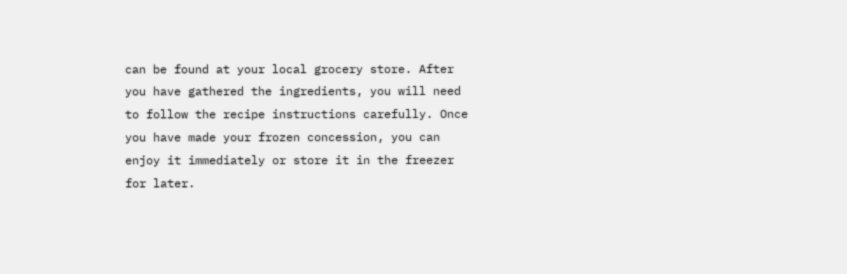can be found at your local grocery store. After you have gathered the ingredients, you will need to follow the recipe instructions carefully. Once you have made your frozen concession, you can enjoy it immediately or store it in the freezer for later.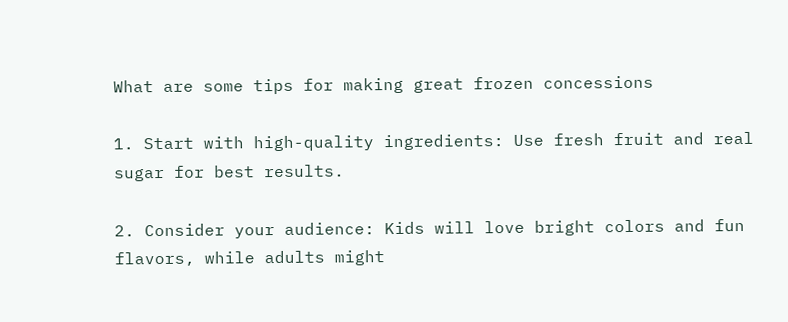What are some tips for making great frozen concessions

1. Start with high-quality ingredients: Use fresh fruit and real sugar for best results.

2. Consider your audience: Kids will love bright colors and fun flavors, while adults might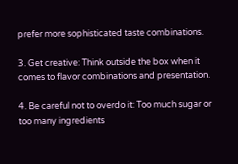prefer more sophisticated taste combinations.

3. Get creative: Think outside the box when it comes to flavor combinations and presentation.

4. Be careful not to overdo it: Too much sugar or too many ingredients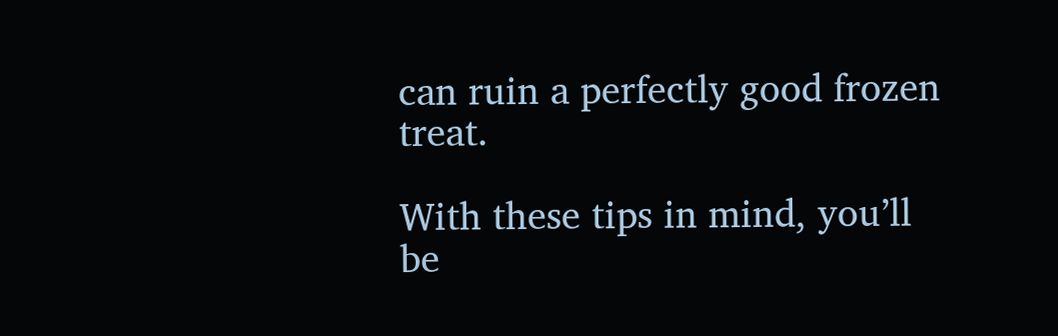can ruin a perfectly good frozen treat.

With these tips in mind, you’ll be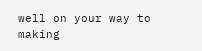well on your way to making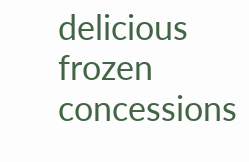delicious frozen concessions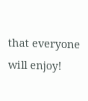that everyone will enjoy!